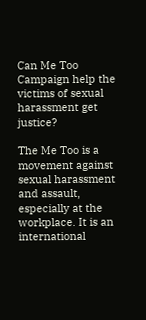Can Me Too Campaign help the victims of sexual harassment get justice?

The Me Too is a movement against sexual harassment and assault, especially at the workplace. It is an international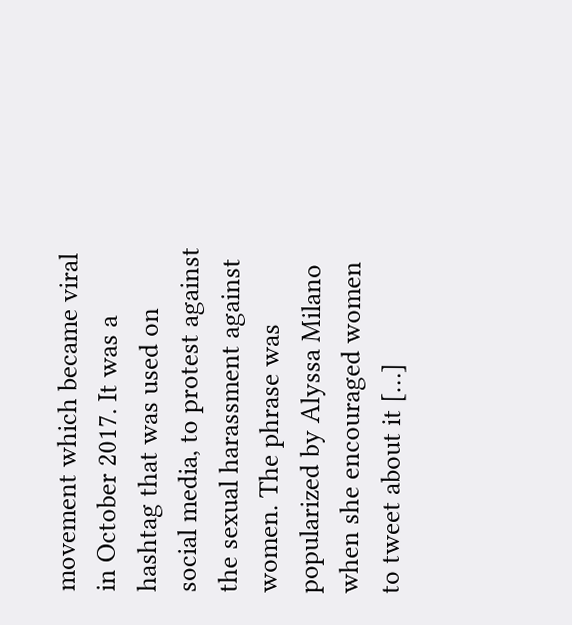movement which became viral in October 2017. It was a hashtag that was used on social media, to protest against the sexual harassment against women. The phrase was popularized by Alyssa Milano when she encouraged women to tweet about it […]